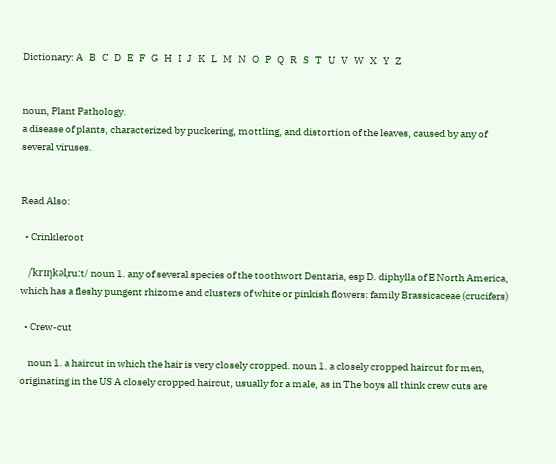Dictionary: A   B   C   D   E   F   G   H   I   J   K   L   M   N   O   P   Q   R   S   T   U   V   W   X   Y   Z


noun, Plant Pathology.
a disease of plants, characterized by puckering, mottling, and distortion of the leaves, caused by any of several viruses.


Read Also:

  • Crinkleroot

    /ˈkrɪŋkəlˌruːt/ noun 1. any of several species of the toothwort Dentaria, esp D. diphylla of E North America, which has a fleshy pungent rhizome and clusters of white or pinkish flowers: family Brassicaceae (crucifers)

  • Crew-cut

    noun 1. a haircut in which the hair is very closely cropped. noun 1. a closely cropped haircut for men, originating in the US A closely cropped haircut, usually for a male, as in The boys all think crew cuts are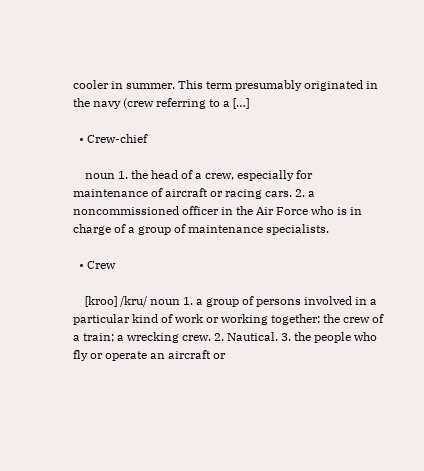cooler in summer. This term presumably originated in the navy (crew referring to a […]

  • Crew-chief

    noun 1. the head of a crew, especially for maintenance of aircraft or racing cars. 2. a noncommissioned officer in the Air Force who is in charge of a group of maintenance specialists.

  • Crew

    [kroo] /kru/ noun 1. a group of persons involved in a particular kind of work or working together: the crew of a train; a wrecking crew. 2. Nautical. 3. the people who fly or operate an aircraft or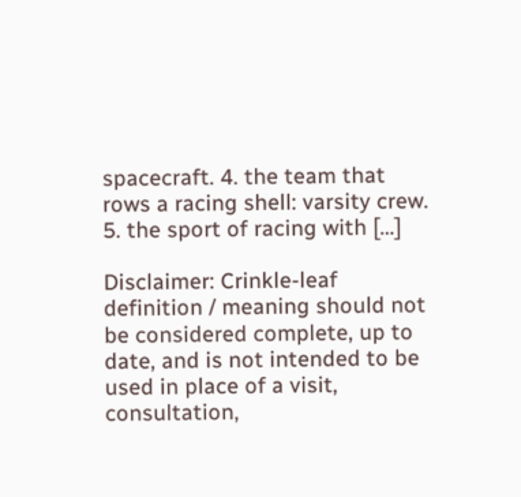spacecraft. 4. the team that rows a racing shell: varsity crew. 5. the sport of racing with […]

Disclaimer: Crinkle-leaf definition / meaning should not be considered complete, up to date, and is not intended to be used in place of a visit, consultation,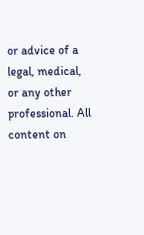or advice of a legal, medical, or any other professional. All content on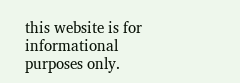this website is for informational purposes only.